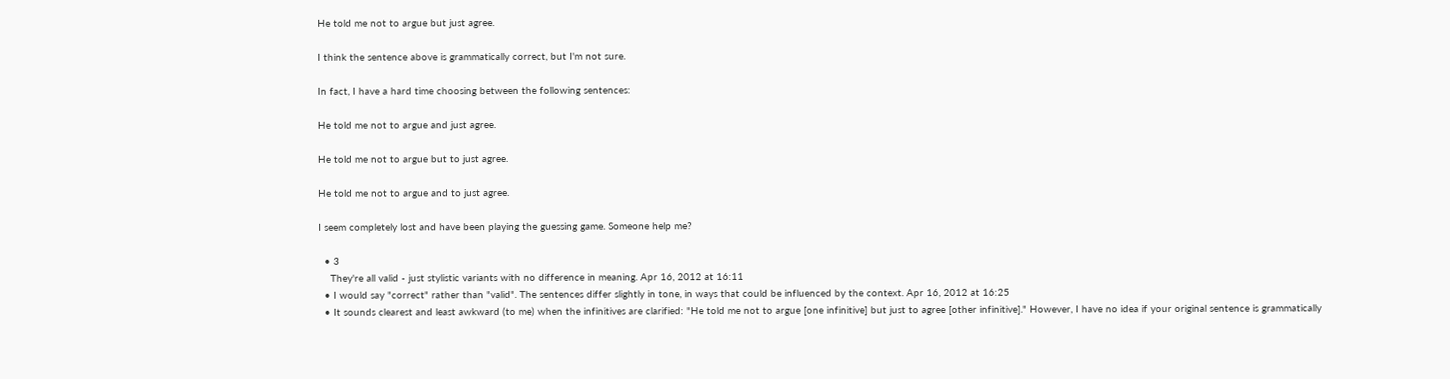He told me not to argue but just agree.

I think the sentence above is grammatically correct, but I'm not sure.

In fact, I have a hard time choosing between the following sentences:

He told me not to argue and just agree.

He told me not to argue but to just agree.

He told me not to argue and to just agree.

I seem completely lost and have been playing the guessing game. Someone help me?

  • 3
    They're all valid - just stylistic variants with no difference in meaning. Apr 16, 2012 at 16:11
  • I would say "correct" rather than "valid". The sentences differ slightly in tone, in ways that could be influenced by the context. Apr 16, 2012 at 16:25
  • It sounds clearest and least awkward (to me) when the infinitives are clarified: "He told me not to argue [one infinitive] but just to agree [other infinitive]." However, I have no idea if your original sentence is grammatically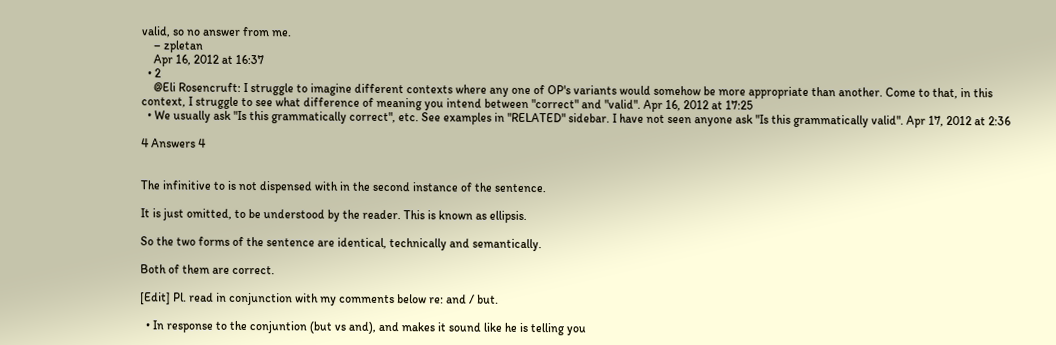valid, so no answer from me.
    – zpletan
    Apr 16, 2012 at 16:37
  • 2
    @Eli Rosencruft: I struggle to imagine different contexts where any one of OP's variants would somehow be more appropriate than another. Come to that, in this context, I struggle to see what difference of meaning you intend between "correct" and "valid". Apr 16, 2012 at 17:25
  • We usually ask "Is this grammatically correct", etc. See examples in "RELATED" sidebar. I have not seen anyone ask "Is this grammatically valid". Apr 17, 2012 at 2:36

4 Answers 4


The infinitive to is not dispensed with in the second instance of the sentence.

It is just omitted, to be understood by the reader. This is known as ellipsis.

So the two forms of the sentence are identical, technically and semantically.

Both of them are correct.

[Edit] Pl. read in conjunction with my comments below re: and / but.

  • In response to the conjuntion (but vs and), and makes it sound like he is telling you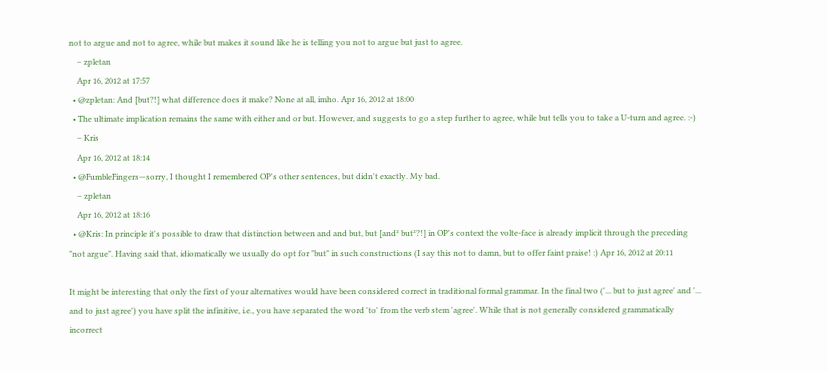not to argue and not to agree, while but makes it sound like he is telling you not to argue but just to agree.
    – zpletan
    Apr 16, 2012 at 17:57
  • @zpletan: And [but?!] what difference does it make? None at all, imho. Apr 16, 2012 at 18:00
  • The ultimate implication remains the same with either and or but. However, and suggests to go a step further to agree, while but tells you to take a U-turn and agree. :-)
    – Kris
    Apr 16, 2012 at 18:14
  • @FumbleFingers—sorry, I thought I remembered OP's other sentences, but didn't exactly. My bad.
    – zpletan
    Apr 16, 2012 at 18:16
  • @Kris: In principle it's possible to draw that distinction between and and but, but [and² but²?!] in OP's context the volte-face is already implicit through the preceding "not argue". Having said that, idiomatically we usually do opt for "but" in such constructions (I say this not to damn, but to offer faint praise! :) Apr 16, 2012 at 20:11

It might be interesting that only the first of your alternatives would have been considered correct in traditional formal grammar. In the final two ('... but to just agree' and '... and to just agree') you have split the infinitive, i.e., you have separated the word 'to' from the verb stem 'agree'. While that is not generally considered grammatically incorrect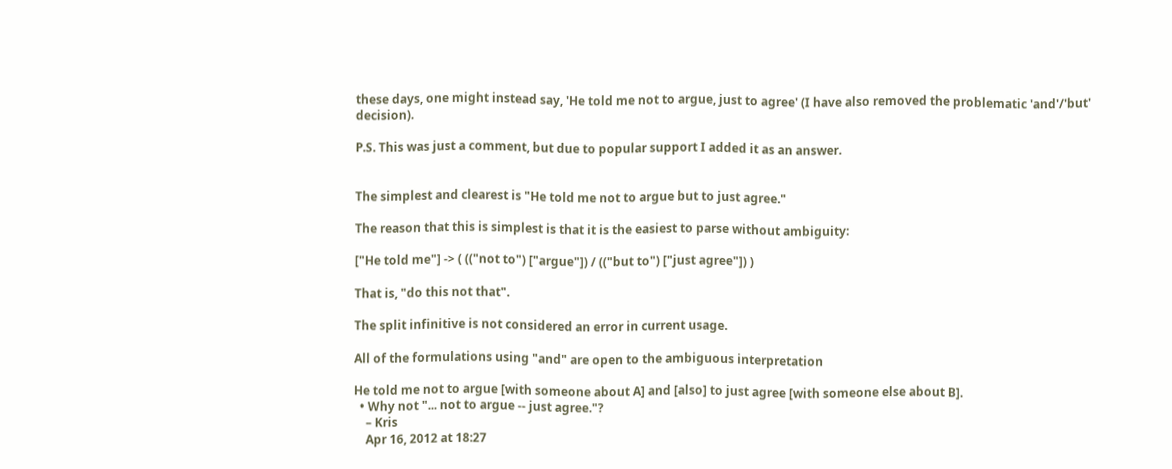these days, one might instead say, 'He told me not to argue, just to agree' (I have also removed the problematic 'and'/'but' decision).

P.S. This was just a comment, but due to popular support I added it as an answer.


The simplest and clearest is "He told me not to argue but to just agree."

The reason that this is simplest is that it is the easiest to parse without ambiguity:

["He told me"] -> ( (("not to") ["argue"]) / (("but to") ["just agree"]) )

That is, "do this not that".

The split infinitive is not considered an error in current usage.

All of the formulations using "and" are open to the ambiguous interpretation

He told me not to argue [with someone about A] and [also] to just agree [with someone else about B].
  • Why not "... not to argue -- just agree."?
    – Kris
    Apr 16, 2012 at 18:27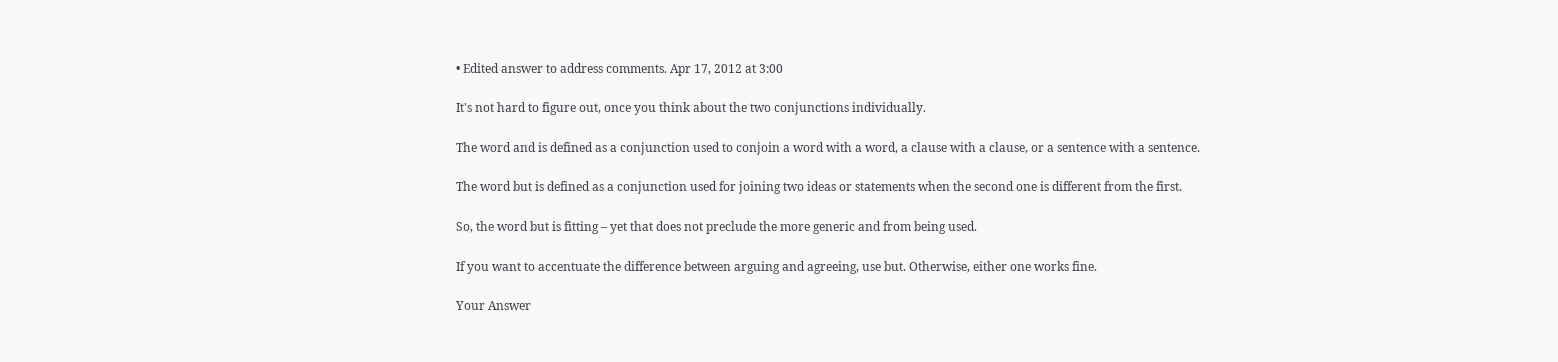• Edited answer to address comments. Apr 17, 2012 at 3:00

It's not hard to figure out, once you think about the two conjunctions individually.

The word and is defined as a conjunction used to conjoin a word with a word, a clause with a clause, or a sentence with a sentence.

The word but is defined as a conjunction used for joining two ideas or statements when the second one is different from the first.

So, the word but is fitting – yet that does not preclude the more generic and from being used.

If you want to accentuate the difference between arguing and agreeing, use but. Otherwise, either one works fine.

Your Answer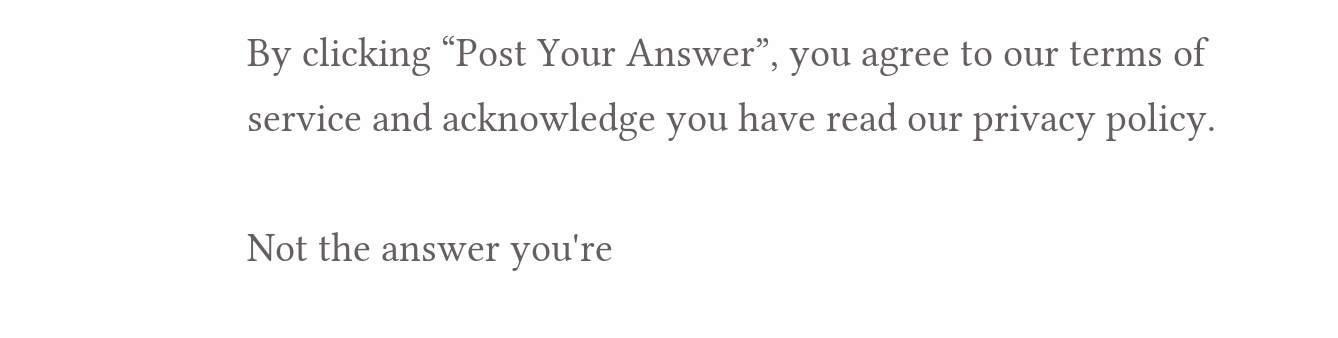By clicking “Post Your Answer”, you agree to our terms of service and acknowledge you have read our privacy policy.

Not the answer you're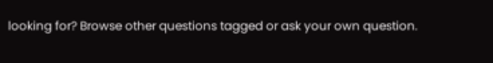looking for? Browse other questions tagged or ask your own question.